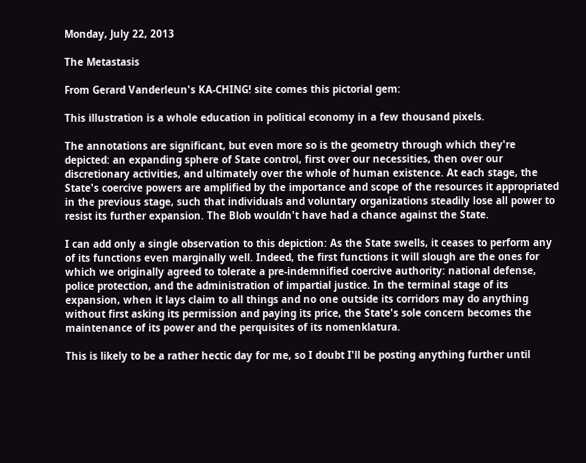Monday, July 22, 2013

The Metastasis

From Gerard Vanderleun's KA-CHING! site comes this pictorial gem:

This illustration is a whole education in political economy in a few thousand pixels.

The annotations are significant, but even more so is the geometry through which they're depicted: an expanding sphere of State control, first over our necessities, then over our discretionary activities, and ultimately over the whole of human existence. At each stage, the State's coercive powers are amplified by the importance and scope of the resources it appropriated in the previous stage, such that individuals and voluntary organizations steadily lose all power to resist its further expansion. The Blob wouldn't have had a chance against the State.

I can add only a single observation to this depiction: As the State swells, it ceases to perform any of its functions even marginally well. Indeed, the first functions it will slough are the ones for which we originally agreed to tolerate a pre-indemnified coercive authority: national defense, police protection, and the administration of impartial justice. In the terminal stage of its expansion, when it lays claim to all things and no one outside its corridors may do anything without first asking its permission and paying its price, the State's sole concern becomes the maintenance of its power and the perquisites of its nomenklatura.

This is likely to be a rather hectic day for me, so I doubt I'll be posting anything further until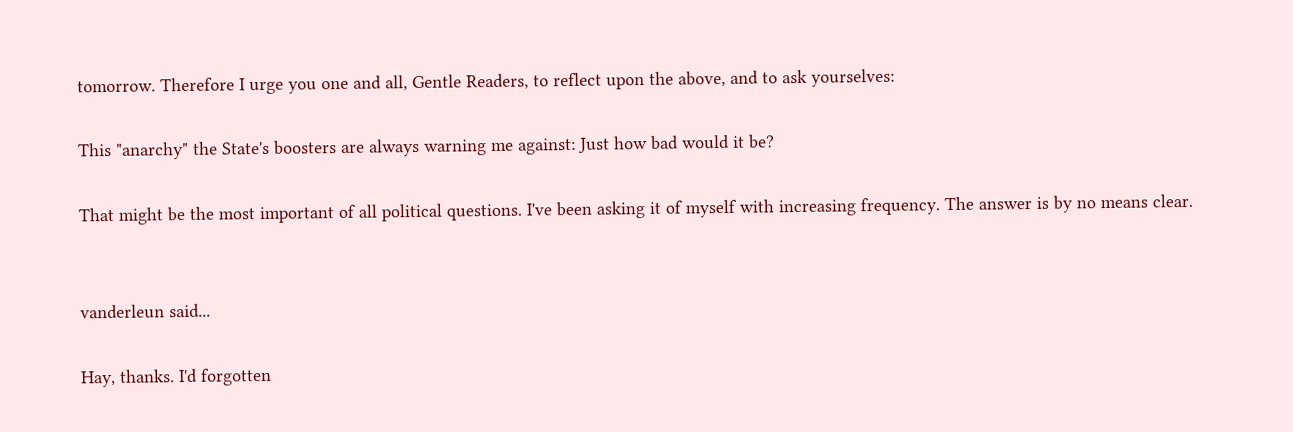tomorrow. Therefore I urge you one and all, Gentle Readers, to reflect upon the above, and to ask yourselves:

This "anarchy" the State's boosters are always warning me against: Just how bad would it be?

That might be the most important of all political questions. I've been asking it of myself with increasing frequency. The answer is by no means clear.


vanderleun said...

Hay, thanks. I'd forgotten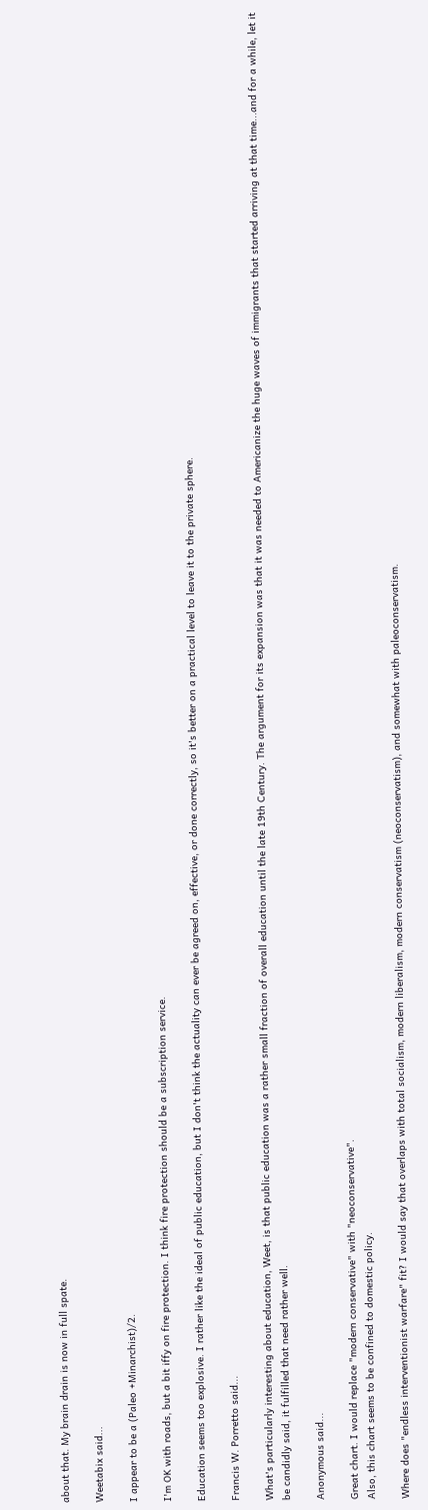about that. My brain drain is now in full spate.

Weetabix said...

I appear to be a (Paleo +Minarchist)/2.

I'm OK with roads, but a bit iffy on fire protection. I think fire protection should be a subscription service.

Education seems too explosive. I rather like the ideal of public education, but I don't think the actuality can ever be agreed on, effective, or done correctly, so it's better on a practical level to leave it to the private sphere.

Francis W. Porretto said...

What's particularly interesting about education, Weet, is that public education was a rather small fraction of overall education until the late 19th Century. The argument for its expansion was that it was needed to Americanize the huge waves of immigrants that started arriving at that time...and for a while, let it be candidly said, it fulfilled that need rather well.

Anonymous said...

Great chart. I would replace "modern conservative" with "neoconservative".
Also, this chart seems to be confined to domestic policy.

Where does "endless interventionist warfare" fit? I would say that overlaps with total socialism, modern liberalism, modern conservatism (neoconservatism), and somewhat with paleoconservatism.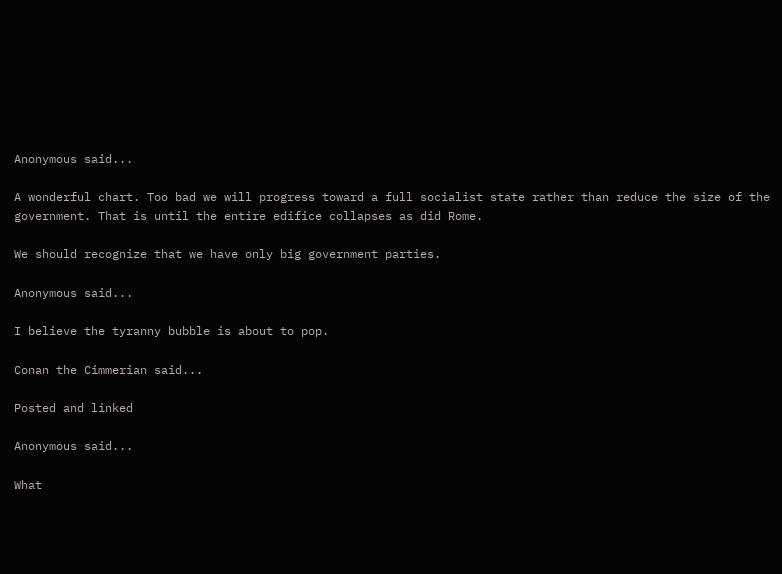Anonymous said...

A wonderful chart. Too bad we will progress toward a full socialist state rather than reduce the size of the government. That is until the entire edifice collapses as did Rome.

We should recognize that we have only big government parties.

Anonymous said...

I believe the tyranny bubble is about to pop.

Conan the Cimmerian said...

Posted and linked

Anonymous said...

What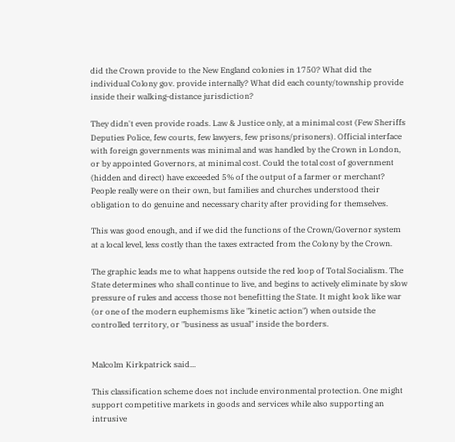did the Crown provide to the New England colonies in 1750? What did the individual Colony gov. provide internally? What did each county/township provide inside their walking-distance jurisdiction?

They didn't even provide roads. Law & Justice only, at a minimal cost (Few Sheriffs Deputies Police, few courts, few lawyers, few prisons/prisoners). Official interface with foreign governments was minimal and was handled by the Crown in London, or by appointed Governors, at minimal cost. Could the total cost of government (hidden and direct) have exceeded 5% of the output of a farmer or merchant? People really were on their own, but families and churches understood their obligation to do genuine and necessary charity after providing for themselves.

This was good enough, and if we did the functions of the Crown/Governor system at a local level, less costly than the taxes extracted from the Colony by the Crown.

The graphic leads me to what happens outside the red loop of Total Socialism. The State determines who shall continue to live, and begins to actively eliminate by slow pressure of rules and access those not benefitting the State. It might look like war (or one of the modern euphemisms like "kinetic action") when outside the controlled territory, or "business as usual" inside the borders.


Malcolm Kirkpatrick said...

This classification scheme does not include environmental protection. One might support competitive markets in goods and services while also supporting an intrusive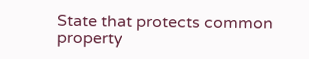State that protects common property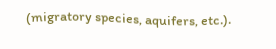(migratory species, aquifers, etc.).